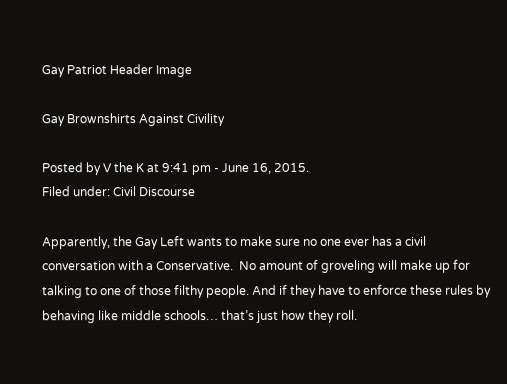Gay Patriot Header Image

Gay Brownshirts Against Civility

Posted by V the K at 9:41 pm - June 16, 2015.
Filed under: Civil Discourse

Apparently, the Gay Left wants to make sure no one ever has a civil conversation with a Conservative.  No amount of groveling will make up for talking to one of those filthy people. And if they have to enforce these rules by behaving like middle schools… that’s just how they roll.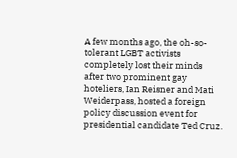A few months ago, the oh-so-tolerant LGBT activists completely lost their minds after two prominent gay hoteliers, Ian Reisner and Mati Weiderpass, hosted a foreign policy discussion event for presidential candidate Ted Cruz.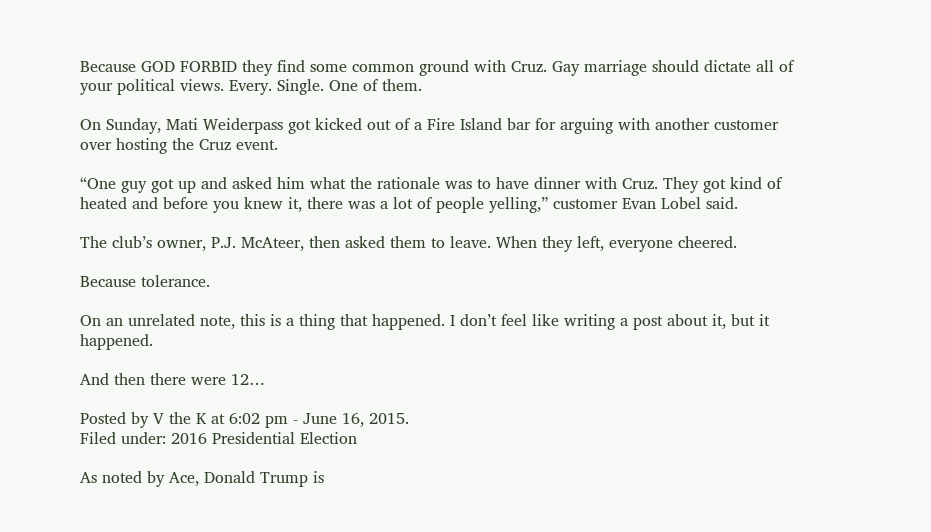Because GOD FORBID they find some common ground with Cruz. Gay marriage should dictate all of your political views. Every. Single. One of them.

On Sunday, Mati Weiderpass got kicked out of a Fire Island bar for arguing with another customer over hosting the Cruz event.

“One guy got up and asked him what the rationale was to have dinner with Cruz. They got kind of heated and before you knew it, there was a lot of people yelling,” customer Evan Lobel said.

The club’s owner, P.J. McAteer, then asked them to leave. When they left, everyone cheered.

Because tolerance.

On an unrelated note, this is a thing that happened. I don’t feel like writing a post about it, but it happened.

And then there were 12…

Posted by V the K at 6:02 pm - June 16, 2015.
Filed under: 2016 Presidential Election

As noted by Ace, Donald Trump is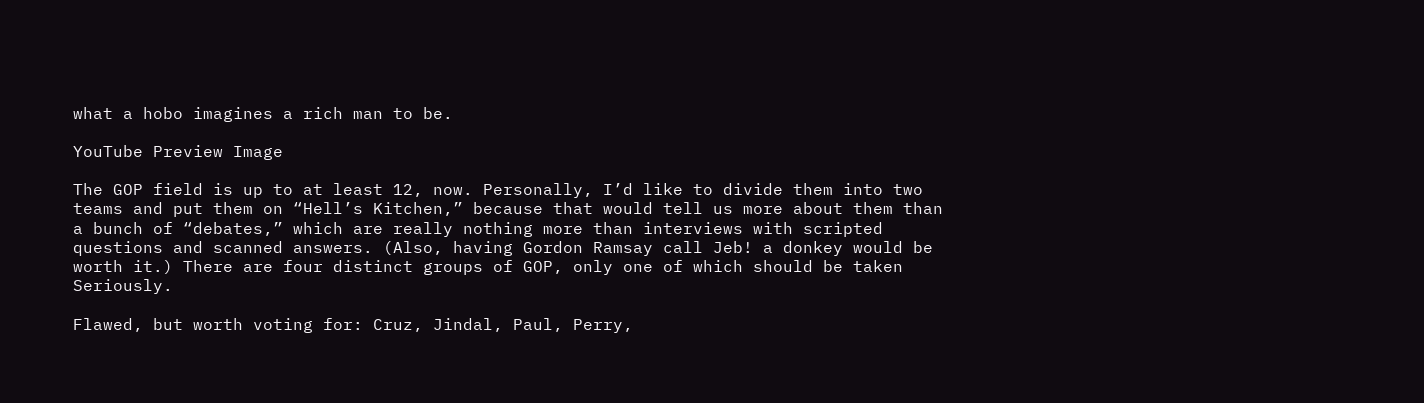what a hobo imagines a rich man to be.

YouTube Preview Image

The GOP field is up to at least 12, now. Personally, I’d like to divide them into two teams and put them on “Hell’s Kitchen,” because that would tell us more about them than a bunch of “debates,” which are really nothing more than interviews with scripted questions and scanned answers. (Also, having Gordon Ramsay call Jeb! a donkey would be worth it.) There are four distinct groups of GOP, only one of which should be taken Seriously.

Flawed, but worth voting for: Cruz, Jindal, Paul, Perry,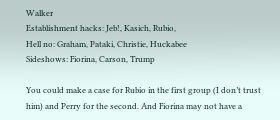Walker
Establishment hacks: Jeb!, Kasich, Rubio,
Hell no: Graham, Pataki, Christie, Huckabee
Sideshows: Fiorina, Carson, Trump

You could make a case for Rubio in the first group (I don’t trust him) and Perry for the second. And Fiorina may not have a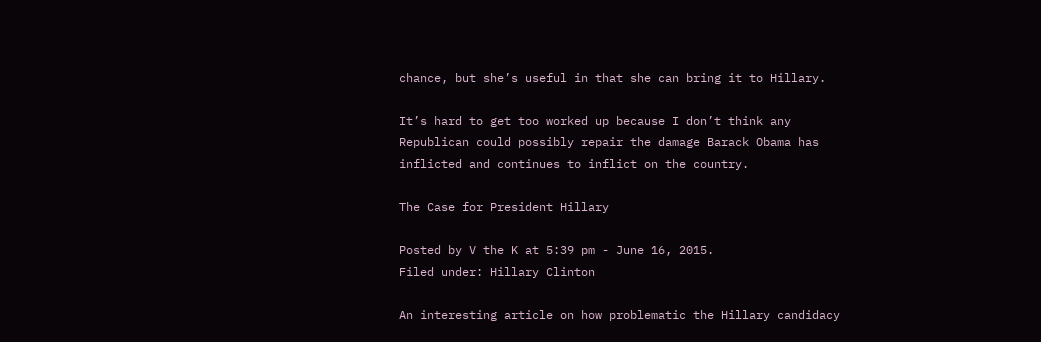chance, but she’s useful in that she can bring it to Hillary.

It’s hard to get too worked up because I don’t think any Republican could possibly repair the damage Barack Obama has inflicted and continues to inflict on the country.

The Case for President Hillary

Posted by V the K at 5:39 pm - June 16, 2015.
Filed under: Hillary Clinton

An interesting article on how problematic the Hillary candidacy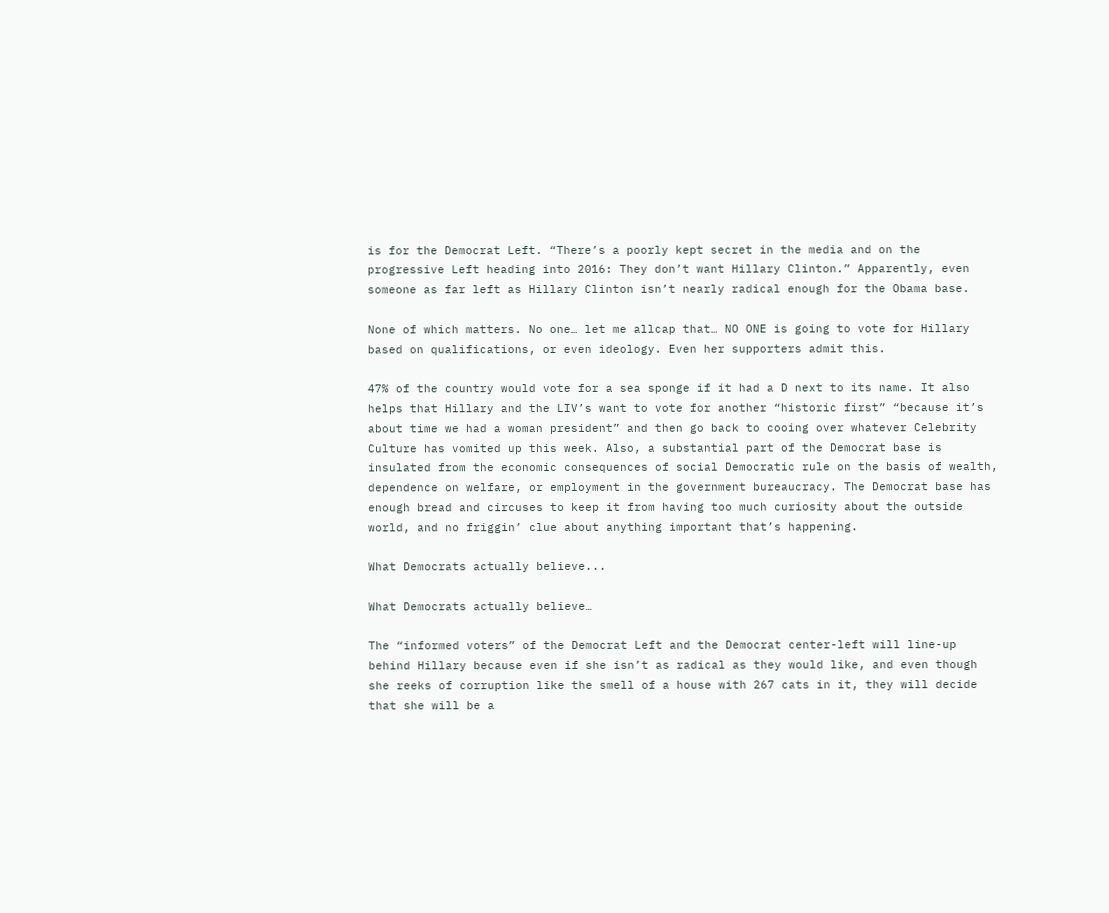is for the Democrat Left. “There’s a poorly kept secret in the media and on the progressive Left heading into 2016: They don’t want Hillary Clinton.” Apparently, even someone as far left as Hillary Clinton isn’t nearly radical enough for the Obama base.

None of which matters. No one… let me allcap that… NO ONE is going to vote for Hillary based on qualifications, or even ideology. Even her supporters admit this.

47% of the country would vote for a sea sponge if it had a D next to its name. It also helps that Hillary and the LIV’s want to vote for another “historic first” “because it’s about time we had a woman president” and then go back to cooing over whatever Celebrity Culture has vomited up this week. Also, a substantial part of the Democrat base is insulated from the economic consequences of social Democratic rule on the basis of wealth, dependence on welfare, or employment in the government bureaucracy. The Democrat base has enough bread and circuses to keep it from having too much curiosity about the outside world, and no friggin’ clue about anything important that’s happening.

What Democrats actually believe...

What Democrats actually believe…

The “informed voters” of the Democrat Left and the Democrat center-left will line-up behind Hillary because even if she isn’t as radical as they would like, and even though she reeks of corruption like the smell of a house with 267 cats in it, they will decide that she will be a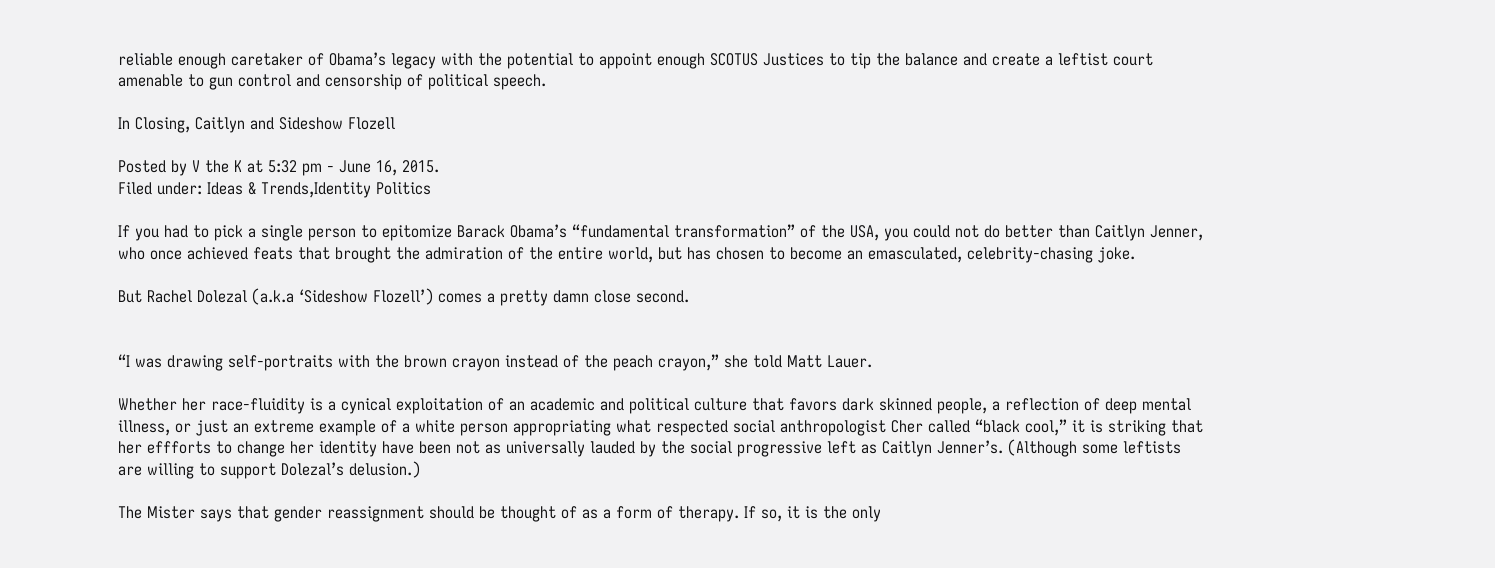reliable enough caretaker of Obama’s legacy with the potential to appoint enough SCOTUS Justices to tip the balance and create a leftist court amenable to gun control and censorship of political speech.

In Closing, Caitlyn and Sideshow Flozell

Posted by V the K at 5:32 pm - June 16, 2015.
Filed under: Ideas & Trends,Identity Politics

If you had to pick a single person to epitomize Barack Obama’s “fundamental transformation” of the USA, you could not do better than Caitlyn Jenner, who once achieved feats that brought the admiration of the entire world, but has chosen to become an emasculated, celebrity-chasing joke.

But Rachel Dolezal (a.k.a ‘Sideshow Flozell’) comes a pretty damn close second.


“I was drawing self-portraits with the brown crayon instead of the peach crayon,” she told Matt Lauer.

Whether her race-fluidity is a cynical exploitation of an academic and political culture that favors dark skinned people, a reflection of deep mental illness, or just an extreme example of a white person appropriating what respected social anthropologist Cher called “black cool,” it is striking that her effforts to change her identity have been not as universally lauded by the social progressive left as Caitlyn Jenner’s. (Although some leftists are willing to support Dolezal’s delusion.)

The Mister says that gender reassignment should be thought of as a form of therapy. If so, it is the only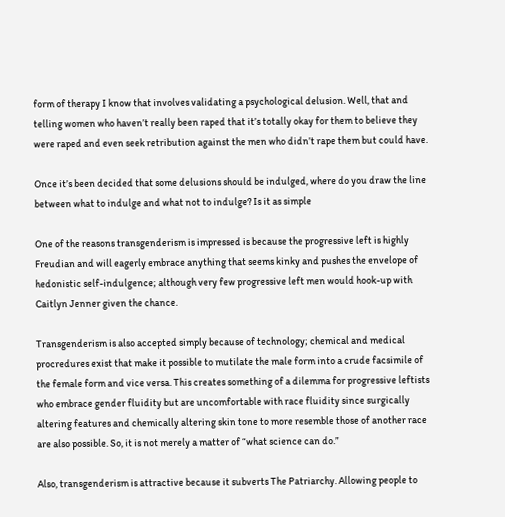form of therapy I know that involves validating a psychological delusion. Well, that and telling women who haven’t really been raped that it’s totally okay for them to believe they were raped and even seek retribution against the men who didn’t rape them but could have.

Once it’s been decided that some delusions should be indulged, where do you draw the line between what to indulge and what not to indulge? Is it as simple

One of the reasons transgenderism is impressed is because the progressive left is highly Freudian and will eagerly embrace anything that seems kinky and pushes the envelope of hedonistic self-indulgence; although very few progressive left men would hook-up with Caitlyn Jenner given the chance.

Transgenderism is also accepted simply because of technology; chemical and medical procredures exist that make it possible to mutilate the male form into a crude facsimile of the female form and vice versa. This creates something of a dilemma for progressive leftists who embrace gender fluidity but are uncomfortable with race fluidity since surgically altering features and chemically altering skin tone to more resemble those of another race are also possible. So, it is not merely a matter of “what science can do.”

Also, transgenderism is attractive because it subverts The Patriarchy. Allowing people to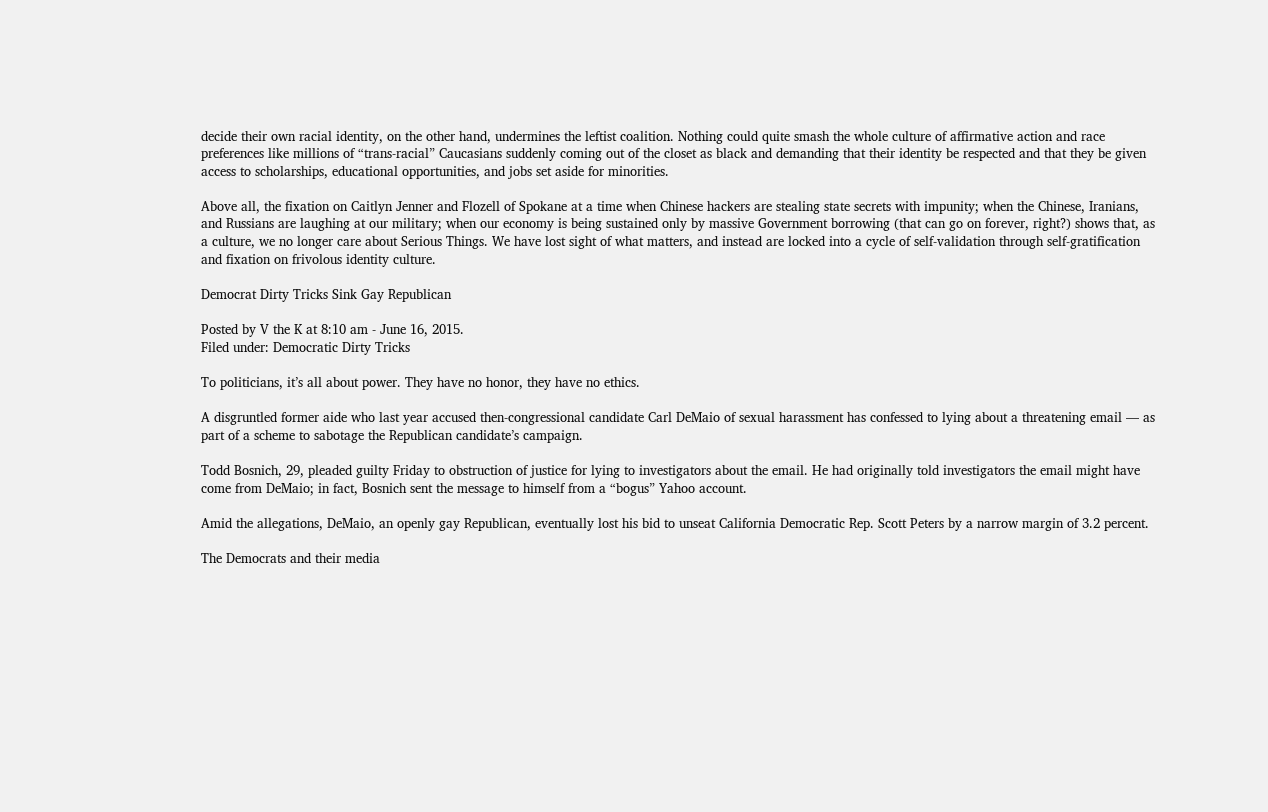decide their own racial identity, on the other hand, undermines the leftist coalition. Nothing could quite smash the whole culture of affirmative action and race preferences like millions of “trans-racial” Caucasians suddenly coming out of the closet as black and demanding that their identity be respected and that they be given access to scholarships, educational opportunities, and jobs set aside for minorities.

Above all, the fixation on Caitlyn Jenner and Flozell of Spokane at a time when Chinese hackers are stealing state secrets with impunity; when the Chinese, Iranians, and Russians are laughing at our military; when our economy is being sustained only by massive Government borrowing (that can go on forever, right?) shows that, as a culture, we no longer care about Serious Things. We have lost sight of what matters, and instead are locked into a cycle of self-validation through self-gratification and fixation on frivolous identity culture.

Democrat Dirty Tricks Sink Gay Republican

Posted by V the K at 8:10 am - June 16, 2015.
Filed under: Democratic Dirty Tricks

To politicians, it’s all about power. They have no honor, they have no ethics.

A disgruntled former aide who last year accused then-congressional candidate Carl DeMaio of sexual harassment has confessed to lying about a threatening email — as part of a scheme to sabotage the Republican candidate’s campaign.

Todd Bosnich, 29, pleaded guilty Friday to obstruction of justice for lying to investigators about the email. He had originally told investigators the email might have come from DeMaio; in fact, Bosnich sent the message to himself from a “bogus” Yahoo account.

Amid the allegations, DeMaio, an openly gay Republican, eventually lost his bid to unseat California Democratic Rep. Scott Peters by a narrow margin of 3.2 percent.

The Democrats and their media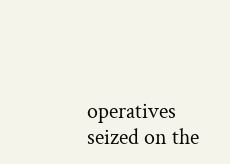operatives seized on the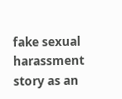fake sexual harassment story as an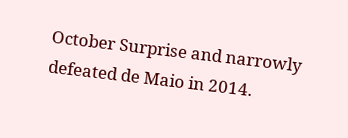October Surprise and narrowly defeated de Maio in 2014.